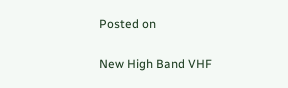Posted on

New High Band VHF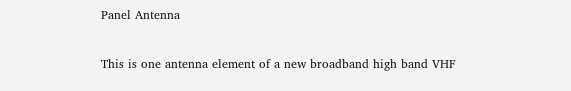Panel Antenna

This is one antenna element of a new broadband high band VHF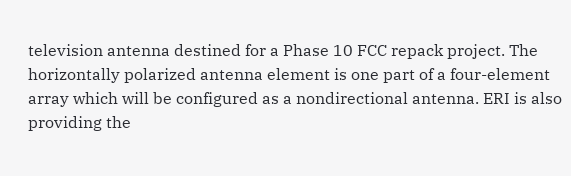television antenna destined for a Phase 10 FCC repack project. The horizontally polarized antenna element is one part of a four-element array which will be configured as a nondirectional antenna. ERI is also providing the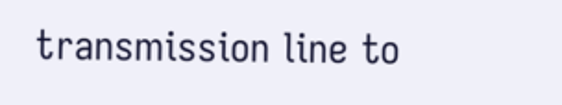transmission line to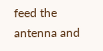feed the antenna and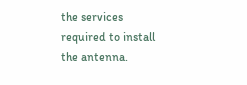the services required to install the antenna.